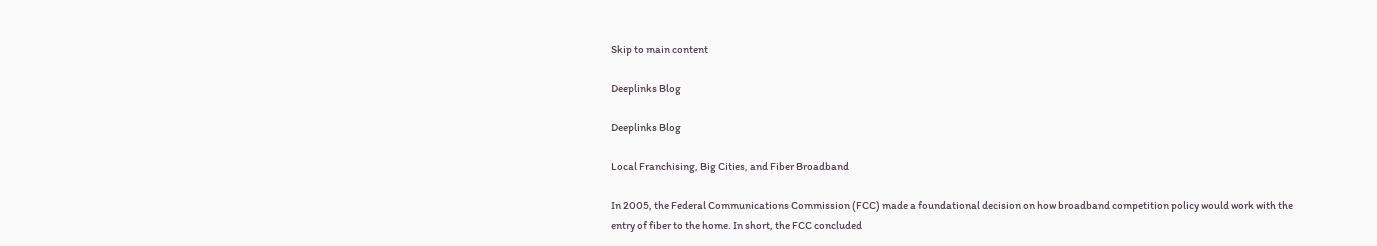Skip to main content

Deeplinks Blog

Deeplinks Blog

Local Franchising, Big Cities, and Fiber Broadband

In 2005, the Federal Communications Commission (FCC) made a foundational decision on how broadband competition policy would work with the entry of fiber to the home. In short, the FCC concluded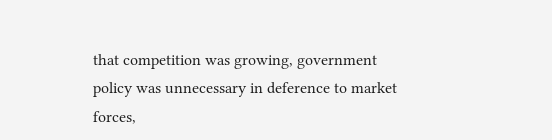that competition was growing, government policy was unnecessary in deference to market forces,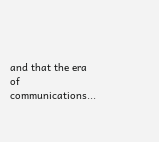and that the era of communications...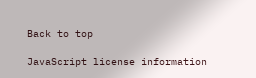Back to top

JavaScript license information